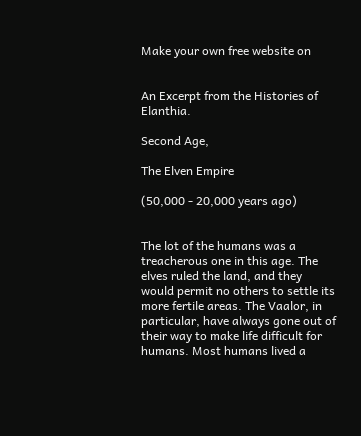Make your own free website on


An Excerpt from the Histories of Elanthia.

Second Age,

The Elven Empire

(50,000 - 20,000 years ago)


The lot of the humans was a treacherous one in this age. The elves ruled the land, and they would permit no others to settle its more fertile areas. The Vaalor, in particular, have always gone out of their way to make life difficult for humans. Most humans lived a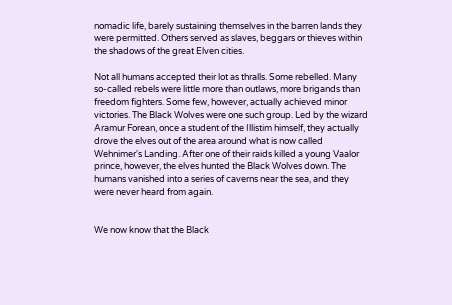nomadic life, barely sustaining themselves in the barren lands they were permitted. Others served as slaves, beggars or thieves within the shadows of the great Elven cities.

Not all humans accepted their lot as thralls. Some rebelled. Many so-called rebels were little more than outlaws, more brigands than freedom fighters. Some few, however, actually achieved minor victories. The Black Wolves were one such group. Led by the wizard Aramur Forean, once a student of the Illistim himself, they actually drove the elves out of the area around what is now called Wehnimer's Landing. After one of their raids killed a young Vaalor prince, however, the elves hunted the Black Wolves down. The humans vanished into a series of caverns near the sea, and they were never heard from again.


We now know that the Black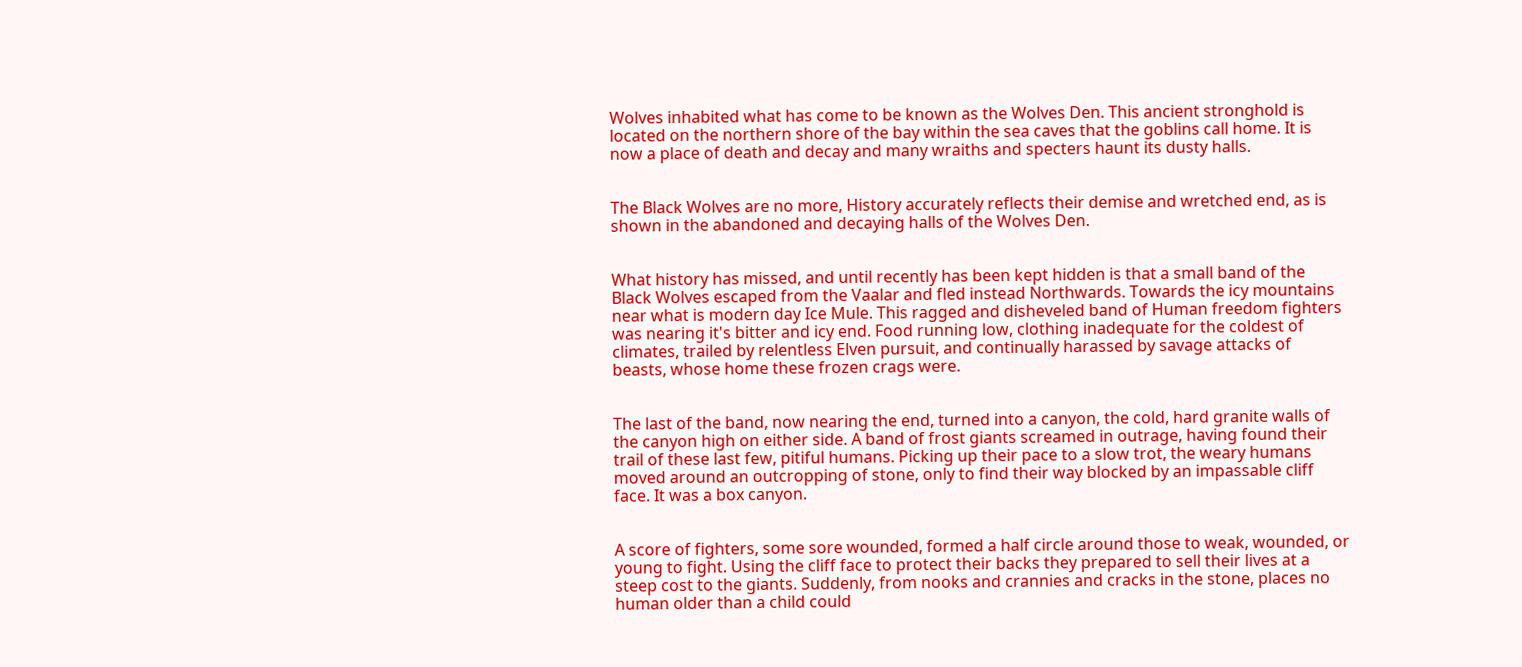Wolves inhabited what has come to be known as the Wolves Den. This ancient stronghold is located on the northern shore of the bay within the sea caves that the goblins call home. It is now a place of death and decay and many wraiths and specters haunt its dusty halls.


The Black Wolves are no more, History accurately reflects their demise and wretched end, as is shown in the abandoned and decaying halls of the Wolves Den.


What history has missed, and until recently has been kept hidden is that a small band of the Black Wolves escaped from the Vaalar and fled instead Northwards. Towards the icy mountains near what is modern day Ice Mule. This ragged and disheveled band of Human freedom fighters was nearing it's bitter and icy end. Food running low, clothing inadequate for the coldest of climates, trailed by relentless Elven pursuit, and continually harassed by savage attacks of beasts, whose home these frozen crags were.


The last of the band, now nearing the end, turned into a canyon, the cold, hard granite walls of the canyon high on either side. A band of frost giants screamed in outrage, having found their trail of these last few, pitiful humans. Picking up their pace to a slow trot, the weary humans moved around an outcropping of stone, only to find their way blocked by an impassable cliff face. It was a box canyon.


A score of fighters, some sore wounded, formed a half circle around those to weak, wounded, or young to fight. Using the cliff face to protect their backs they prepared to sell their lives at a steep cost to the giants. Suddenly, from nooks and crannies and cracks in the stone, places no human older than a child could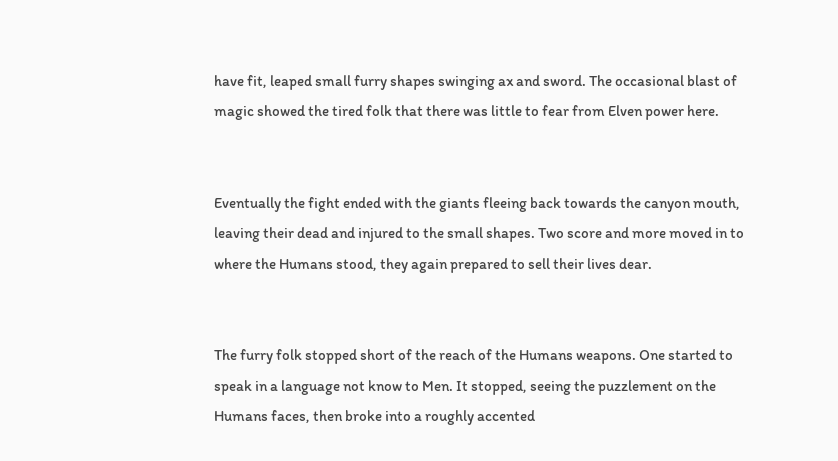have fit, leaped small furry shapes swinging ax and sword. The occasional blast of magic showed the tired folk that there was little to fear from Elven power here.


Eventually the fight ended with the giants fleeing back towards the canyon mouth, leaving their dead and injured to the small shapes. Two score and more moved in to where the Humans stood, they again prepared to sell their lives dear.


The furry folk stopped short of the reach of the Humans weapons. One started to speak in a language not know to Men. It stopped, seeing the puzzlement on the Humans faces, then broke into a roughly accented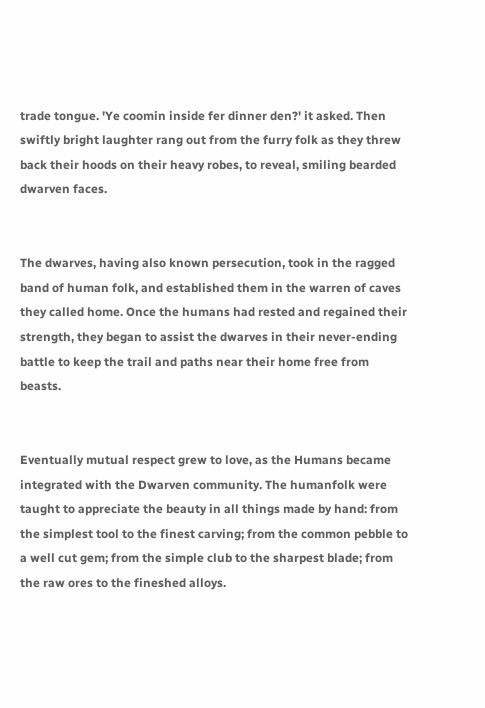trade tongue. 'Ye coomin inside fer dinner den?' it asked. Then swiftly bright laughter rang out from the furry folk as they threw back their hoods on their heavy robes, to reveal, smiling bearded dwarven faces.


The dwarves, having also known persecution, took in the ragged band of human folk, and established them in the warren of caves they called home. Once the humans had rested and regained their strength, they began to assist the dwarves in their never-ending battle to keep the trail and paths near their home free from beasts.


Eventually mutual respect grew to love, as the Humans became integrated with the Dwarven community. The humanfolk were taught to appreciate the beauty in all things made by hand: from the simplest tool to the finest carving; from the common pebble to a well cut gem; from the simple club to the sharpest blade; from the raw ores to the fineshed alloys.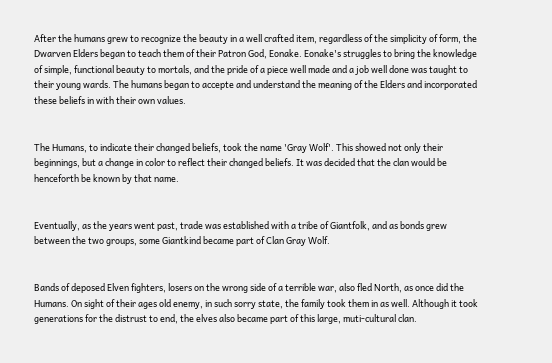After the humans grew to recognize the beauty in a well crafted item, regardless of the simplicity of form, the Dwarven Elders began to teach them of their Patron God, Eonake. Eonake's struggles to bring the knowledge of simple, functional beauty to mortals, and the pride of a piece well made and a job well done was taught to their young wards. The humans began to accepte and understand the meaning of the Elders and incorporated these beliefs in with their own values.


The Humans, to indicate their changed beliefs, took the name 'Gray Wolf'. This showed not only their beginnings, but a change in color to reflect their changed beliefs. It was decided that the clan would be henceforth be known by that name.


Eventually, as the years went past, trade was established with a tribe of Giantfolk, and as bonds grew between the two groups, some Giantkind became part of Clan Gray Wolf.


Bands of deposed Elven fighters, losers on the wrong side of a terrible war, also fled North, as once did the Humans. On sight of their ages old enemy, in such sorry state, the family took them in as well. Although it took generations for the distrust to end, the elves also became part of this large, muti-cultural clan.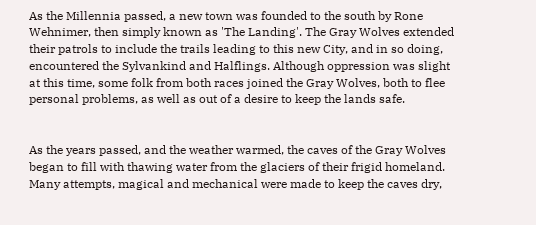As the Millennia passed, a new town was founded to the south by Rone Wehnimer, then simply known as 'The Landing'. The Gray Wolves extended their patrols to include the trails leading to this new City, and in so doing, encountered the Sylvankind and Halflings. Although oppression was slight at this time, some folk from both races joined the Gray Wolves, both to flee personal problems, as well as out of a desire to keep the lands safe.


As the years passed, and the weather warmed, the caves of the Gray Wolves began to fill with thawing water from the glaciers of their frigid homeland. Many attempts, magical and mechanical were made to keep the caves dry,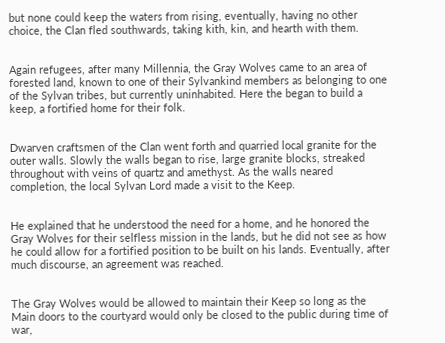but none could keep the waters from rising, eventually, having no other choice, the Clan fled southwards, taking kith, kin, and hearth with them.


Again refugees, after many Millennia, the Gray Wolves came to an area of forested land, known to one of their Sylvankind members as belonging to one of the Sylvan tribes, but currently uninhabited. Here the began to build a keep, a fortified home for their folk.


Dwarven craftsmen of the Clan went forth and quarried local granite for the outer walls. Slowly the walls began to rise, large granite blocks, streaked throughout with veins of quartz and amethyst. As the walls neared completion, the local Sylvan Lord made a visit to the Keep.


He explained that he understood the need for a home, and he honored the Gray Wolves for their selfless mission in the lands, but he did not see as how he could allow for a fortified position to be built on his lands. Eventually, after much discourse, an agreement was reached.


The Gray Wolves would be allowed to maintain their Keep so long as the Main doors to the courtyard would only be closed to the public during time of war,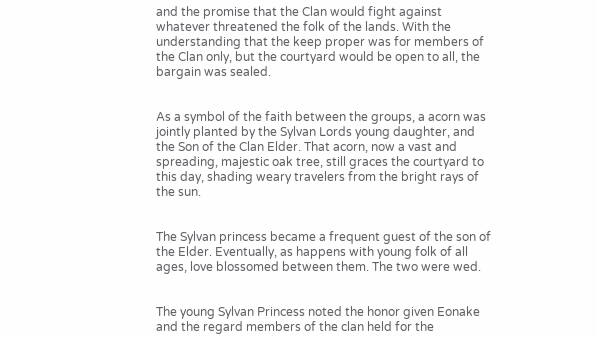and the promise that the Clan would fight against whatever threatened the folk of the lands. With the understanding that the keep proper was for members of the Clan only, but the courtyard would be open to all, the bargain was sealed.


As a symbol of the faith between the groups, a acorn was jointly planted by the Sylvan Lords young daughter, and the Son of the Clan Elder. That acorn, now a vast and spreading, majestic oak tree, still graces the courtyard to this day, shading weary travelers from the bright rays of the sun.


The Sylvan princess became a frequent guest of the son of the Elder. Eventually, as happens with young folk of all ages, love blossomed between them. The two were wed.


The young Sylvan Princess noted the honor given Eonake and the regard members of the clan held for the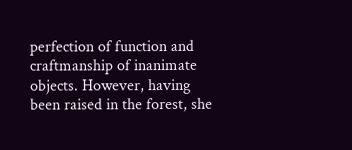perfection of function and craftmanship of inanimate objects. However, having been raised in the forest, she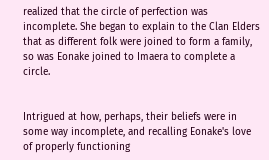realized that the circle of perfection was incomplete. She began to explain to the Clan Elders that as different folk were joined to form a family, so was Eonake joined to Imaera to complete a circle.


Intrigued at how, perhaps, their beliefs were in some way incomplete, and recalling Eonake's love of properly functioning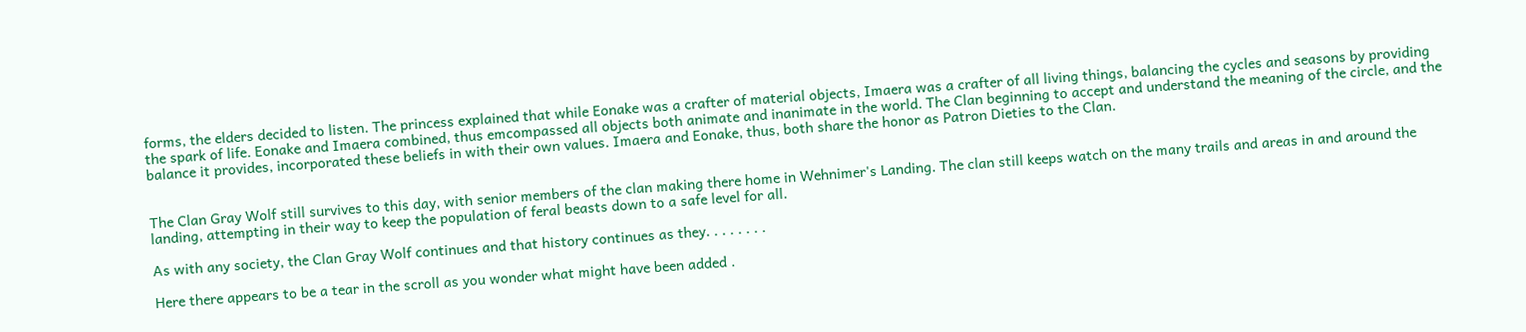forms, the elders decided to listen. The princess explained that while Eonake was a crafter of material objects, Imaera was a crafter of all living things, balancing the cycles and seasons by providing the spark of life. Eonake and Imaera combined, thus emcompassed all objects both animate and inanimate in the world. The Clan beginning to accept and understand the meaning of the circle, and the balance it provides, incorporated these beliefs in with their own values. Imaera and Eonake, thus, both share the honor as Patron Dieties to the Clan.


The Clan Gray Wolf still survives to this day, with senior members of the clan making there home in Wehnimer's Landing. The clan still keeps watch on the many trails and areas in and around the landing, attempting in their way to keep the population of feral beasts down to a safe level for all.

As with any society, the Clan Gray Wolf continues and that history continues as they. . . . . . . .

Here there appears to be a tear in the scroll as you wonder what might have been added .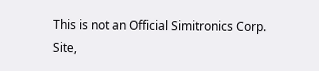This is not an Official Simitronics Corp. Site,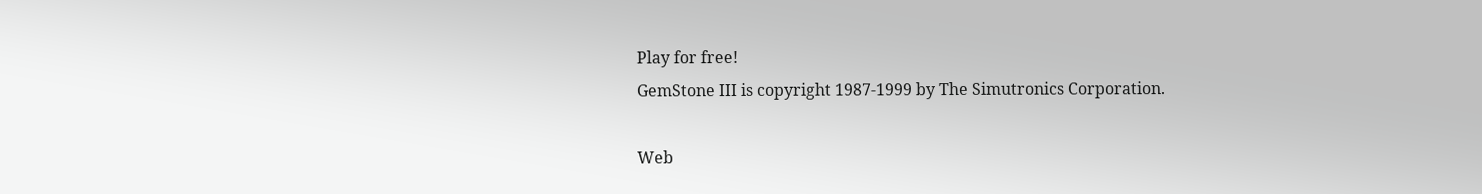Play for free!
GemStone III is copyright 1987-1999 by The Simutronics Corporation.

Web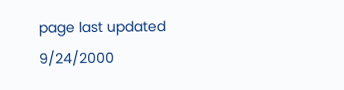page last updated 9/24/2000